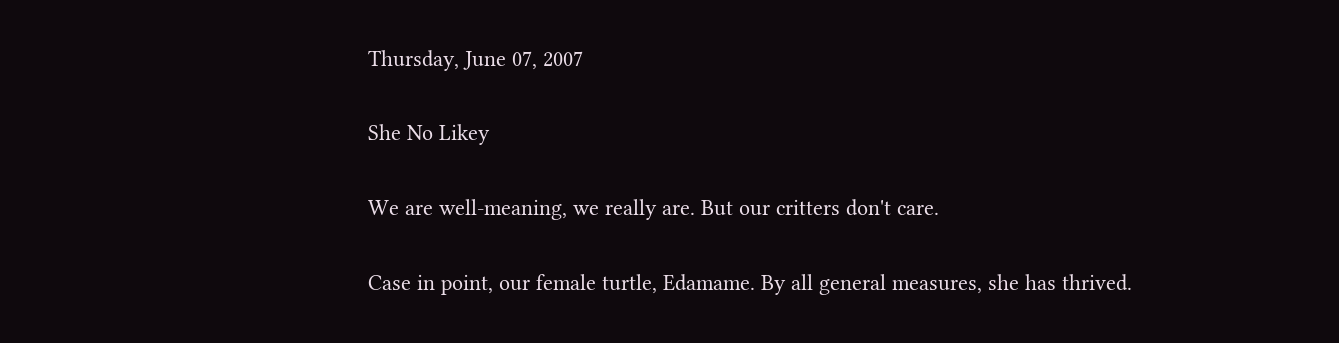Thursday, June 07, 2007

She No Likey

We are well-meaning, we really are. But our critters don't care.

Case in point, our female turtle, Edamame. By all general measures, she has thrived.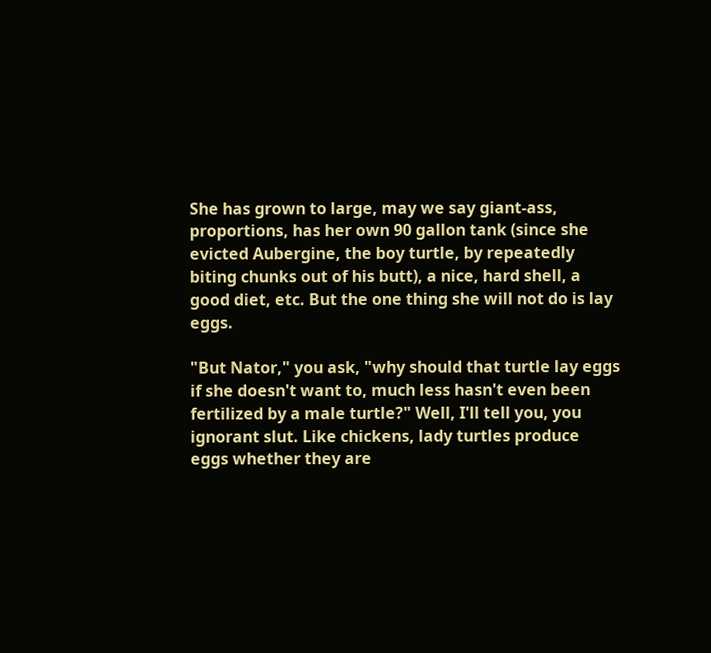She has grown to large, may we say giant-ass, proportions, has her own 90 gallon tank (since she evicted Aubergine, the boy turtle, by repeatedly biting chunks out of his butt), a nice, hard shell, a good diet, etc. But the one thing she will not do is lay eggs.

"But Nator," you ask, "why should that turtle lay eggs if she doesn't want to, much less hasn't even been fertilized by a male turtle?" Well, I'll tell you, you ignorant slut. Like chickens, lady turtles produce eggs whether they are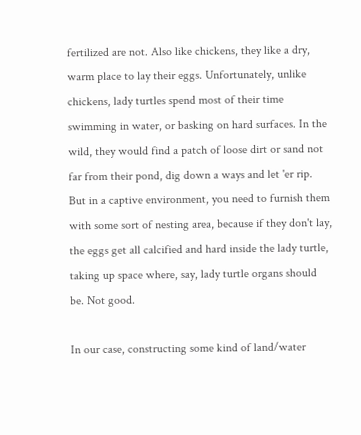fertilized are not. Also like chickens, they like a dry, warm place to lay their eggs. Unfortunately, unlike chickens, lady turtles spend most of their time swimming in water, or basking on hard surfaces. In the wild, they would find a patch of loose dirt or sand not far from their pond, dig down a ways and let 'er rip. But in a captive environment, you need to furnish them with some sort of nesting area, because if they don't lay, the eggs get all calcified and hard inside the lady turtle, taking up space where, say, lady turtle organs should be. Not good.

In our case, constructing some kind of land/water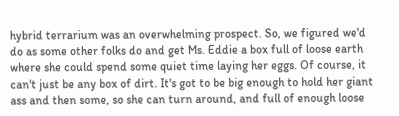hybrid terrarium was an overwhelming prospect. So, we figured we'd do as some other folks do and get Ms. Eddie a box full of loose earth where she could spend some quiet time laying her eggs. Of course, it can't just be any box of dirt. It's got to be big enough to hold her giant ass and then some, so she can turn around, and full of enough loose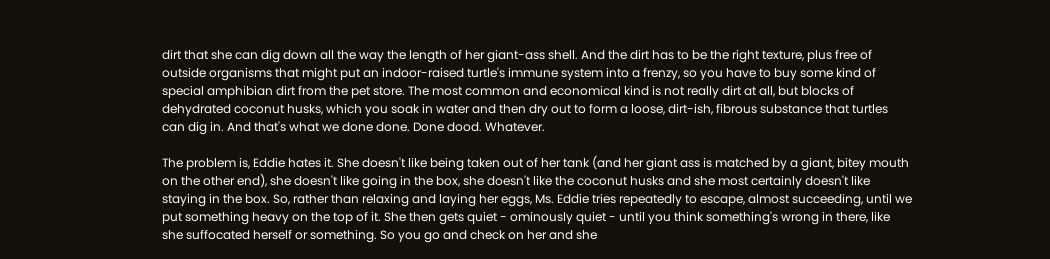dirt that she can dig down all the way the length of her giant-ass shell. And the dirt has to be the right texture, plus free of outside organisms that might put an indoor-raised turtle's immune system into a frenzy, so you have to buy some kind of special amphibian dirt from the pet store. The most common and economical kind is not really dirt at all, but blocks of dehydrated coconut husks, which you soak in water and then dry out to form a loose, dirt-ish, fibrous substance that turtles can dig in. And that's what we done done. Done dood. Whatever.

The problem is, Eddie hates it. She doesn't like being taken out of her tank (and her giant ass is matched by a giant, bitey mouth on the other end), she doesn't like going in the box, she doesn't like the coconut husks and she most certainly doesn't like staying in the box. So, rather than relaxing and laying her eggs, Ms. Eddie tries repeatedly to escape, almost succeeding, until we put something heavy on the top of it. She then gets quiet - ominously quiet - until you think something's wrong in there, like she suffocated herself or something. So you go and check on her and she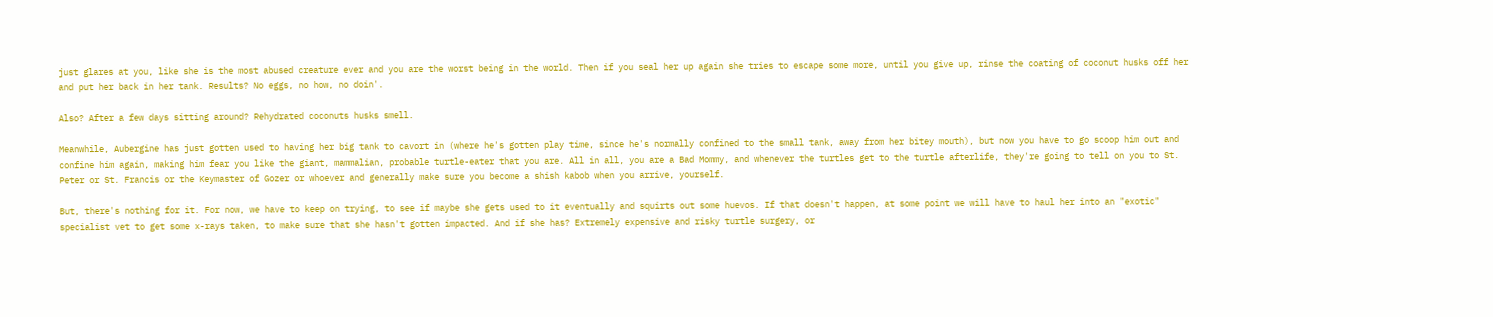just glares at you, like she is the most abused creature ever and you are the worst being in the world. Then if you seal her up again she tries to escape some more, until you give up, rinse the coating of coconut husks off her and put her back in her tank. Results? No eggs, no how, no doin'.

Also? After a few days sitting around? Rehydrated coconuts husks smell.

Meanwhile, Aubergine has just gotten used to having her big tank to cavort in (where he's gotten play time, since he's normally confined to the small tank, away from her bitey mouth), but now you have to go scoop him out and confine him again, making him fear you like the giant, mammalian, probable turtle-eater that you are. All in all, you are a Bad Mommy, and whenever the turtles get to the turtle afterlife, they're going to tell on you to St. Peter or St. Francis or the Keymaster of Gozer or whoever and generally make sure you become a shish kabob when you arrive, yourself.

But, there's nothing for it. For now, we have to keep on trying, to see if maybe she gets used to it eventually and squirts out some huevos. If that doesn't happen, at some point we will have to haul her into an "exotic" specialist vet to get some x-rays taken, to make sure that she hasn't gotten impacted. And if she has? Extremely expensive and risky turtle surgery, or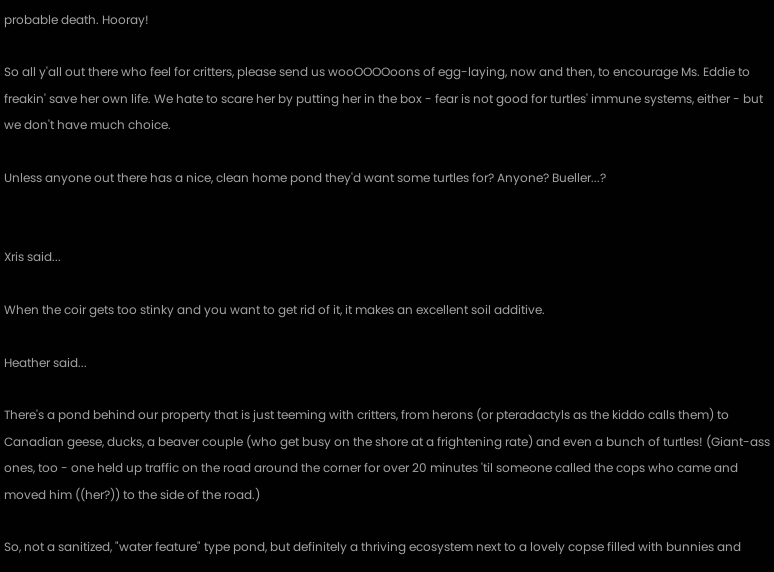probable death. Hooray!

So all y'all out there who feel for critters, please send us wooOOOOoons of egg-laying, now and then, to encourage Ms. Eddie to freakin' save her own life. We hate to scare her by putting her in the box - fear is not good for turtles' immune systems, either - but we don't have much choice.

Unless anyone out there has a nice, clean home pond they'd want some turtles for? Anyone? Bueller...?


Xris said...

When the coir gets too stinky and you want to get rid of it, it makes an excellent soil additive.

Heather said...

There's a pond behind our property that is just teeming with critters, from herons (or pteradactyls as the kiddo calls them) to Canadian geese, ducks, a beaver couple (who get busy on the shore at a frightening rate) and even a bunch of turtles! (Giant-ass ones, too - one held up traffic on the road around the corner for over 20 minutes 'til someone called the cops who came and moved him ((her?)) to the side of the road.)

So, not a sanitized, "water feature" type pond, but definitely a thriving ecosystem next to a lovely copse filled with bunnies and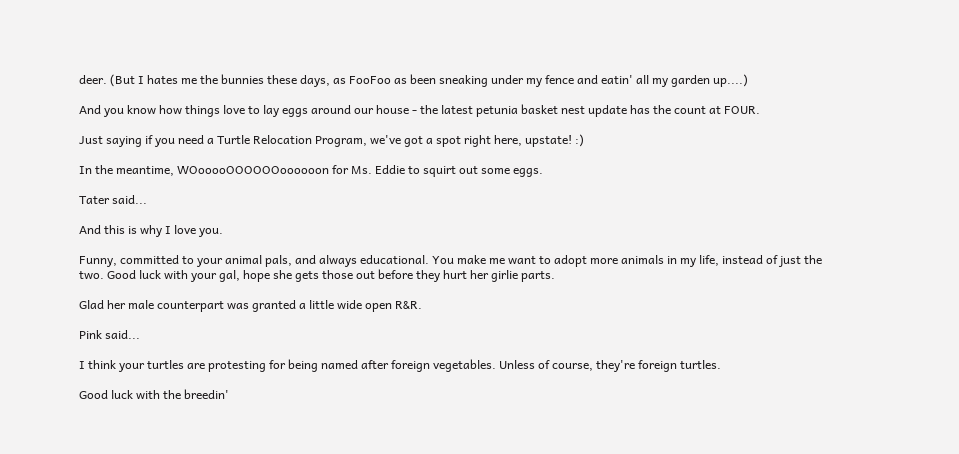deer. (But I hates me the bunnies these days, as FooFoo as been sneaking under my fence and eatin' all my garden up....)

And you know how things love to lay eggs around our house - the latest petunia basket nest update has the count at FOUR.

Just saying if you need a Turtle Relocation Program, we've got a spot right here, upstate! :)

In the meantime, WOooooOOOOOOoooooon for Ms. Eddie to squirt out some eggs.

Tater said...

And this is why I love you.

Funny, committed to your animal pals, and always educational. You make me want to adopt more animals in my life, instead of just the two. Good luck with your gal, hope she gets those out before they hurt her girlie parts.

Glad her male counterpart was granted a little wide open R&R.

Pink said...

I think your turtles are protesting for being named after foreign vegetables. Unless of course, they're foreign turtles.

Good luck with the breedin'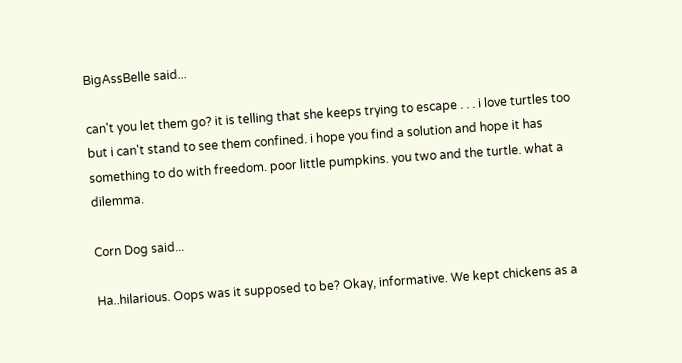BigAssBelle said...

can't you let them go? it is telling that she keeps trying to escape . . . i love turtles too but i can't stand to see them confined. i hope you find a solution and hope it has something to do with freedom. poor little pumpkins. you two and the turtle. what a dilemma.

Corn Dog said...

Ha..hilarious. Oops was it supposed to be? Okay, informative. We kept chickens as a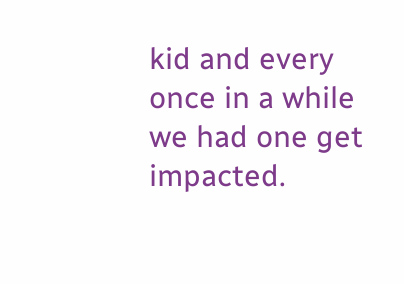kid and every once in a while we had one get impacted.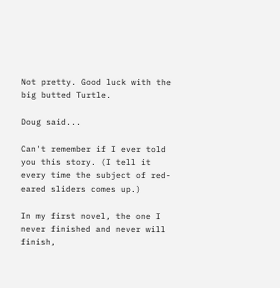Not pretty. Good luck with the big butted Turtle.

Doug said...

Can't remember if I ever told you this story. (I tell it every time the subject of red-eared sliders comes up.)

In my first novel, the one I never finished and never will finish,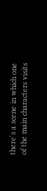there's a scene in which one of the main characters visits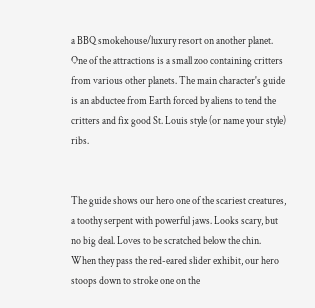a BBQ smokehouse/luxury resort on another planet. One of the attractions is a small zoo containing critters from various other planets. The main character's guide is an abductee from Earth forced by aliens to tend the critters and fix good St. Louis style (or name your style) ribs.


The guide shows our hero one of the scariest creatures, a toothy serpent with powerful jaws. Looks scary, but no big deal. Loves to be scratched below the chin. When they pass the red-eared slider exhibit, our hero stoops down to stroke one on the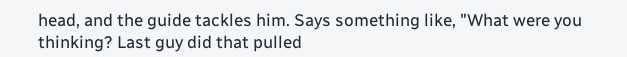head, and the guide tackles him. Says something like, "What were you thinking? Last guy did that pulled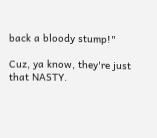back a bloody stump!"

Cuz, ya know, they're just that NASTY.